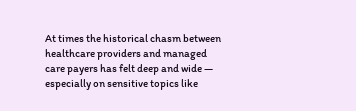At times the historical chasm between healthcare providers and managed care payers has felt deep and wide — especially on sensitive topics like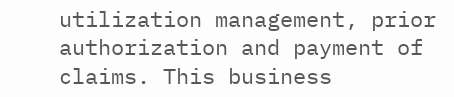utilization management, prior authorization and payment of claims. This business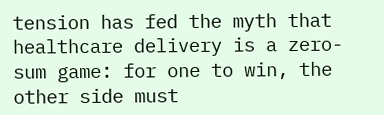tension has fed the myth that healthcare delivery is a zero-sum game: for one to win, the other side must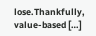lose.Thankfully, value-based […]